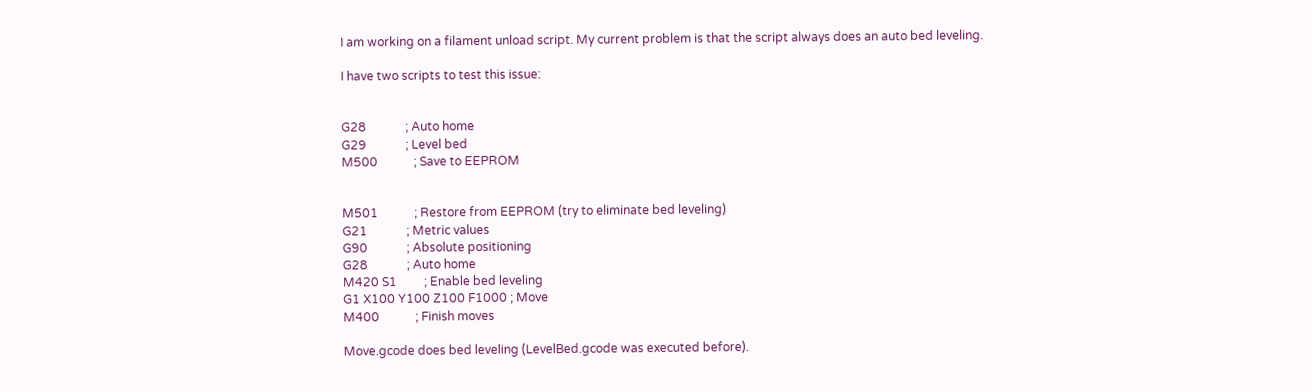I am working on a filament unload script. My current problem is that the script always does an auto bed leveling.

I have two scripts to test this issue:


G28             ; Auto home
G29             ; Level bed
M500            ; Save to EEPROM


M501            ; Restore from EEPROM (try to eliminate bed leveling)
G21             ; Metric values
G90             ; Absolute positioning
G28             ; Auto home
M420 S1         ; Enable bed leveling
G1 X100 Y100 Z100 F1000 ; Move
M400            ; Finish moves

Move.gcode does bed leveling (LevelBed.gcode was executed before).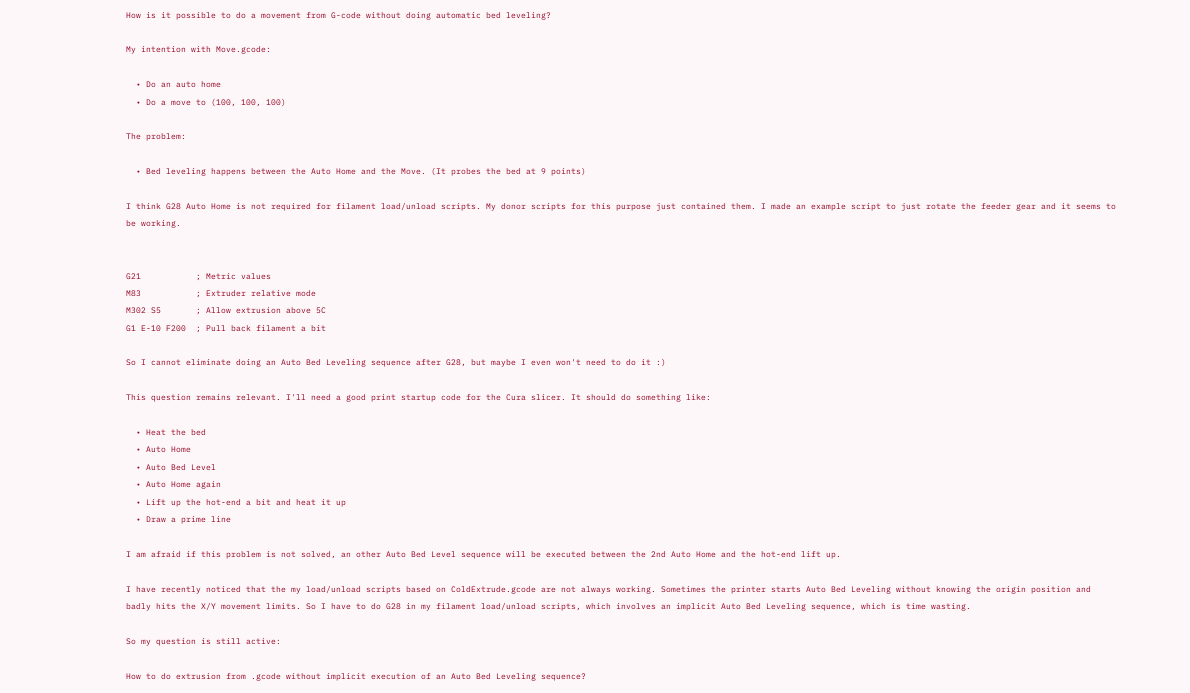How is it possible to do a movement from G-code without doing automatic bed leveling?

My intention with Move.gcode:

  • Do an auto home
  • Do a move to (100, 100, 100)

The problem:

  • Bed leveling happens between the Auto Home and the Move. (It probes the bed at 9 points)

I think G28 Auto Home is not required for filament load/unload scripts. My donor scripts for this purpose just contained them. I made an example script to just rotate the feeder gear and it seems to be working.


G21           ; Metric values
M83           ; Extruder relative mode
M302 S5       ; Allow extrusion above 5C
G1 E-10 F200  ; Pull back filament a bit

So I cannot eliminate doing an Auto Bed Leveling sequence after G28, but maybe I even won't need to do it :)

This question remains relevant. I'll need a good print startup code for the Cura slicer. It should do something like:

  • Heat the bed
  • Auto Home
  • Auto Bed Level
  • Auto Home again
  • Lift up the hot-end a bit and heat it up
  • Draw a prime line

I am afraid if this problem is not solved, an other Auto Bed Level sequence will be executed between the 2nd Auto Home and the hot-end lift up.

I have recently noticed that the my load/unload scripts based on ColdExtrude.gcode are not always working. Sometimes the printer starts Auto Bed Leveling without knowing the origin position and badly hits the X/Y movement limits. So I have to do G28 in my filament load/unload scripts, which involves an implicit Auto Bed Leveling sequence, which is time wasting.

So my question is still active:

How to do extrusion from .gcode without implicit execution of an Auto Bed Leveling sequence?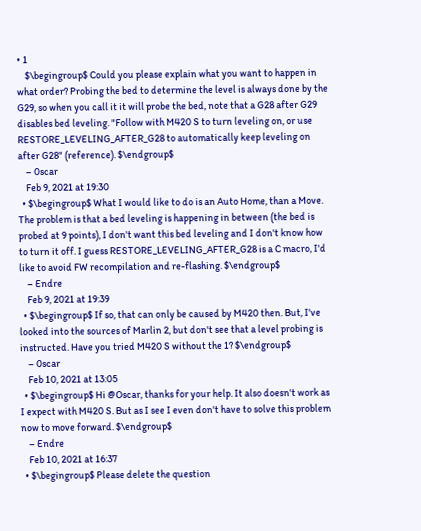• 1
    $\begingroup$ Could you please explain what you want to happen in what order? Probing the bed to determine the level is always done by the G29, so when you call it it will probe the bed, note that a G28 after G29 disables bed leveling. "Follow with M420 S to turn leveling on, or use RESTORE_LEVELING_AFTER_G28 to automatically keep leveling on after G28" (reference). $\endgroup$
    – 0scar
    Feb 9, 2021 at 19:30
  • $\begingroup$ What I would like to do is an Auto Home, than a Move. The problem is that a bed leveling is happening in between (the bed is probed at 9 points), I don't want this bed leveling and I don't know how to turn it off. I guess RESTORE_LEVELING_AFTER_G28 is a C macro, I'd like to avoid FW recompilation and re-flashing. $\endgroup$
    – Endre
    Feb 9, 2021 at 19:39
  • $\begingroup$ If so, that can only be caused by M420 then. But, I've looked into the sources of Marlin 2, but don't see that a level probing is instructed. Have you tried M420 S without the 1? $\endgroup$
    – 0scar
    Feb 10, 2021 at 13:05
  • $\begingroup$ Hi @Oscar, thanks for your help. It also doesn't work as I expect with M420 S. But as I see I even don't have to solve this problem now to move forward. $\endgroup$
    – Endre
    Feb 10, 2021 at 16:37
  • $\begingroup$ Please delete the question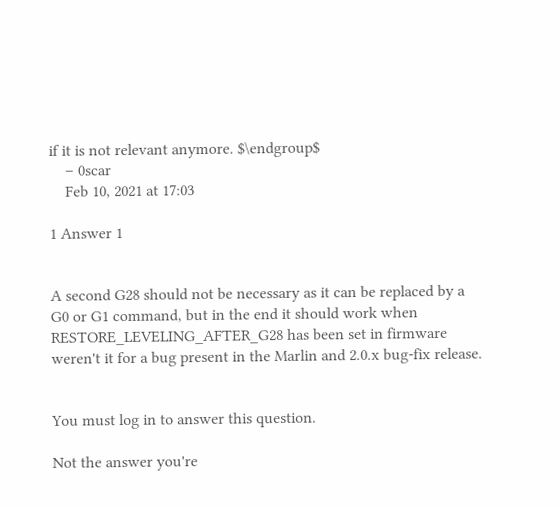if it is not relevant anymore. $\endgroup$
    – 0scar
    Feb 10, 2021 at 17:03

1 Answer 1


A second G28 should not be necessary as it can be replaced by a G0 or G1 command, but in the end it should work when RESTORE_LEVELING_AFTER_G28 has been set in firmware weren't it for a bug present in the Marlin and 2.0.x bug-fix release.


You must log in to answer this question.

Not the answer you're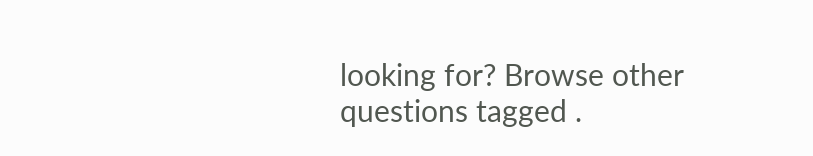looking for? Browse other questions tagged .